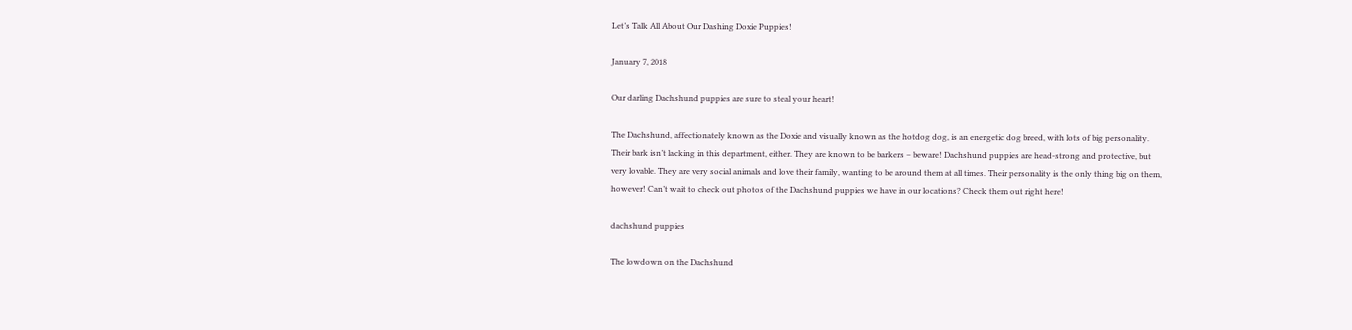Let’s Talk All About Our Dashing Doxie Puppies!

January 7, 2018

Our darling Dachshund puppies are sure to steal your heart!

The Dachshund, affectionately known as the Doxie and visually known as the hotdog dog, is an energetic dog breed, with lots of big personality. Their bark isn’t lacking in this department, either. They are known to be barkers – beware! Dachshund puppies are head-strong and protective, but very lovable. They are very social animals and love their family, wanting to be around them at all times. Their personality is the only thing big on them, however! Can’t wait to check out photos of the Dachshund puppies we have in our locations? Check them out right here!

dachshund puppies

The lowdown on the Dachshund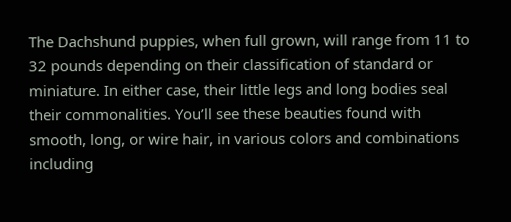The Dachshund puppies, when full grown, will range from 11 to 32 pounds depending on their classification of standard or miniature. In either case, their little legs and long bodies seal their commonalities. You’ll see these beauties found with smooth, long, or wire hair, in various colors and combinations including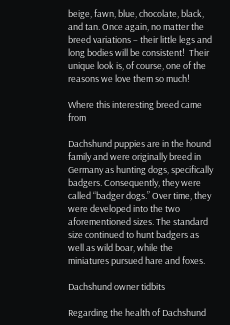beige, fawn, blue, chocolate, black, and tan. Once again, no matter the breed variations – their little legs and long bodies will be consistent!  Their unique look is, of course, one of the reasons we love them so much!

Where this interesting breed came from

Dachshund puppies are in the hound family and were originally breed in Germany as hunting dogs, specifically badgers. Consequently, they were called “badger dogs.” Over time, they were developed into the two aforementioned sizes. The standard size continued to hunt badgers as well as wild boar, while the miniatures pursued hare and foxes.

Dachshund owner tidbits

Regarding the health of Dachshund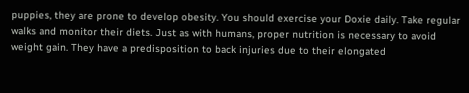puppies, they are prone to develop obesity. You should exercise your Doxie daily. Take regular walks and monitor their diets. Just as with humans, proper nutrition is necessary to avoid weight gain. They have a predisposition to back injuries due to their elongated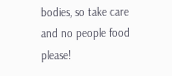bodies, so take care and no people food please!